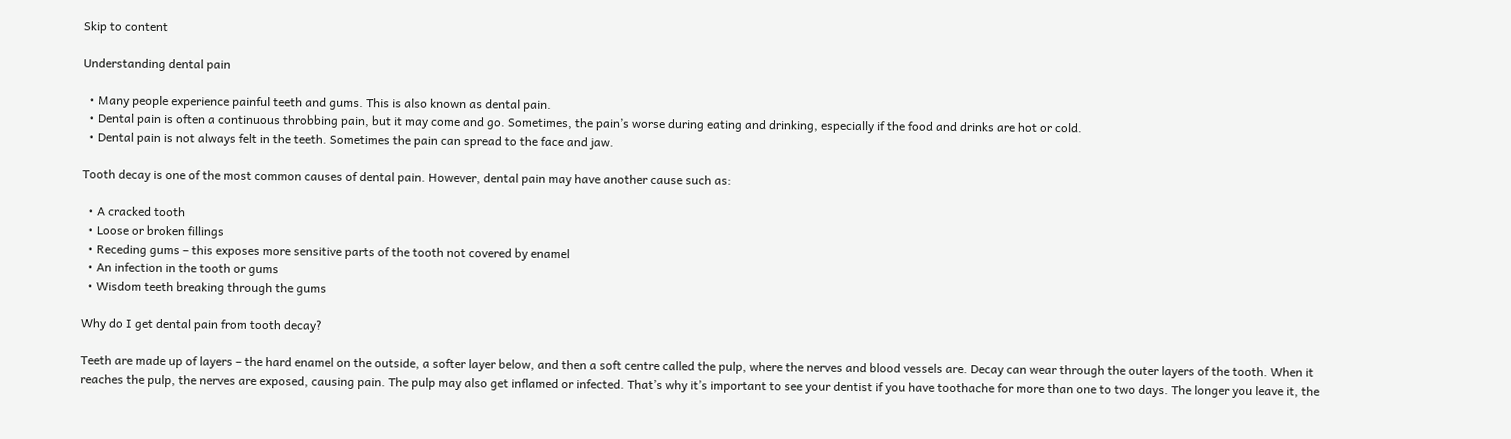Skip to content

Understanding dental pain

  • Many people experience painful teeth and gums. This is also known as dental pain.
  • Dental pain is often a continuous throbbing pain, but it may come and go. Sometimes, the pain’s worse during eating and drinking, especially if the food and drinks are hot or cold.
  • Dental pain is not always felt in the teeth. Sometimes the pain can spread to the face and jaw.

Tooth decay is one of the most common causes of dental pain. However, dental pain may have another cause such as:

  • A cracked tooth
  • Loose or broken fillings
  • Receding gums – this exposes more sensitive parts of the tooth not covered by enamel
  • An infection in the tooth or gums
  • Wisdom teeth breaking through the gums

Why do I get dental pain from tooth decay?

Teeth are made up of layers – the hard enamel on the outside, a softer layer below, and then a soft centre called the pulp, where the nerves and blood vessels are. Decay can wear through the outer layers of the tooth. When it reaches the pulp, the nerves are exposed, causing pain. The pulp may also get inflamed or infected. That’s why it’s important to see your dentist if you have toothache for more than one to two days. The longer you leave it, the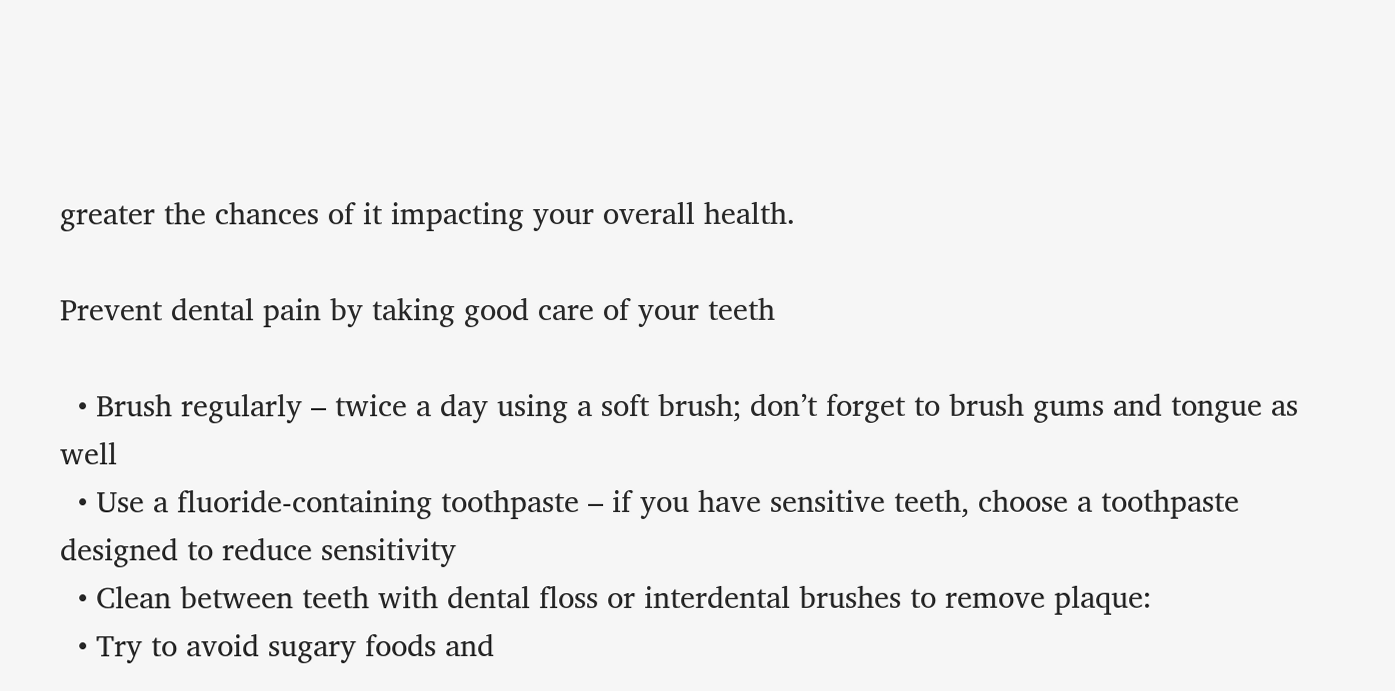greater the chances of it impacting your overall health.

Prevent dental pain by taking good care of your teeth

  • Brush regularly – twice a day using a soft brush; don’t forget to brush gums and tongue as well
  • Use a fluoride-containing toothpaste – if you have sensitive teeth, choose a toothpaste designed to reduce sensitivity
  • Clean between teeth with dental floss or interdental brushes to remove plaque:
  • Try to avoid sugary foods and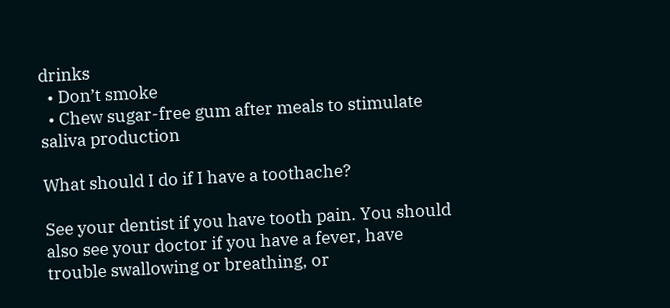drinks
  • Don’t smoke
  • Chew sugar-free gum after meals to stimulate saliva production

What should I do if I have a toothache?

See your dentist if you have tooth pain. You should also see your doctor if you have a fever, have trouble swallowing or breathing, or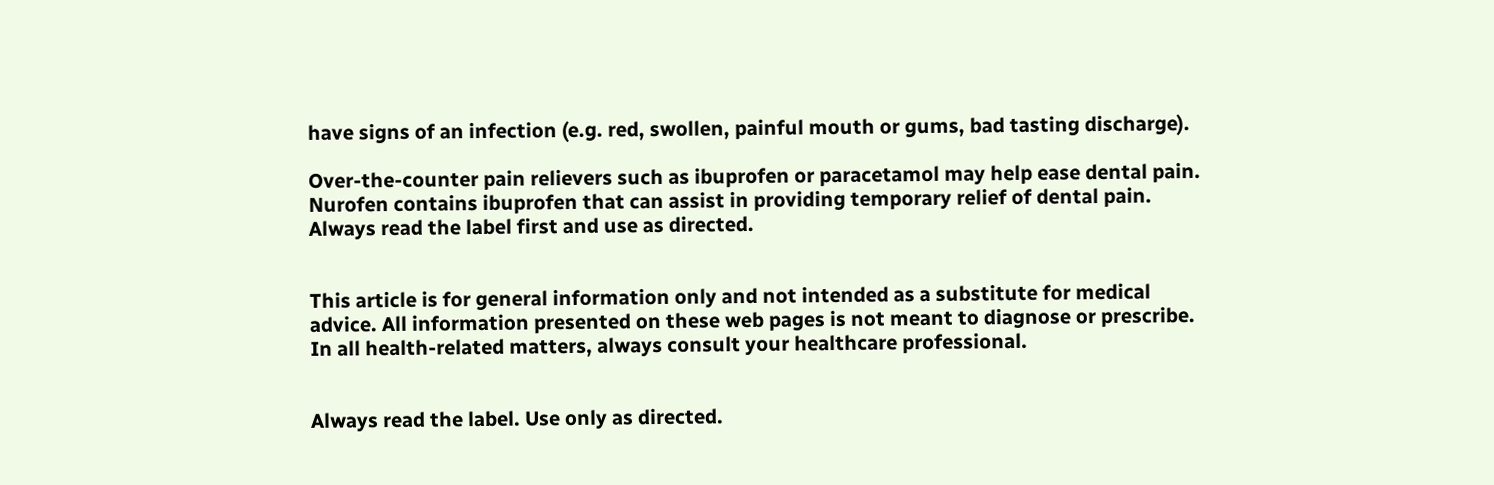have signs of an infection (e.g. red, swollen, painful mouth or gums, bad tasting discharge).

Over-the-counter pain relievers such as ibuprofen or paracetamol may help ease dental pain. Nurofen contains ibuprofen that can assist in providing temporary relief of dental pain. Always read the label first and use as directed.


This article is for general information only and not intended as a substitute for medical advice. All information presented on these web pages is not meant to diagnose or prescribe. In all health-related matters, always consult your healthcare professional.


Always read the label. Use only as directed.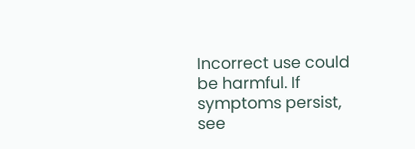Incorrect use could be harmful. If symptoms persist, see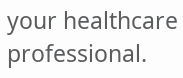your healthcare professional.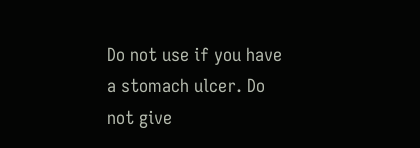Do not use if you have a stomach ulcer. Do not give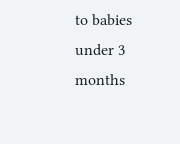to babies under 3 months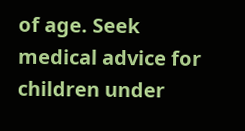of age. Seek medical advice for children under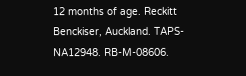12 months of age. Reckitt Benckiser, Auckland. TAPS-NA12948. RB-M-08606.